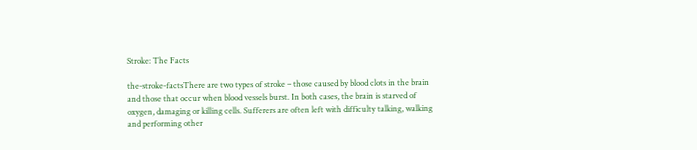Stroke: The Facts

the-stroke-factsThere are two types of stroke – those caused by blood clots in the brain and those that occur when blood vessels burst. In both cases, the brain is starved of oxygen, damaging or killing cells. Sufferers are often left with difficulty talking, walking and performing other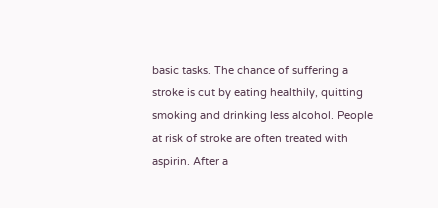basic tasks. The chance of suffering a stroke is cut by eating healthily, quitting smoking and drinking less alcohol. People at risk of stroke are often treated with aspirin. After a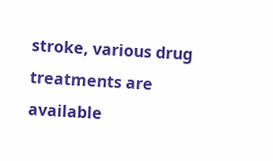stroke, various drug treatments are available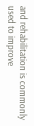and rehabilitation is commonly used to improve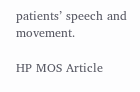patients’ speech and movement.

HP MOS Article